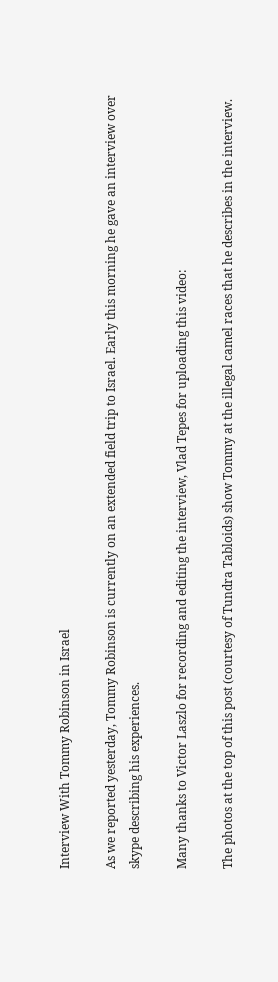Interview With Tommy Robinson in Israel

As we reported yesterday, Tommy Robinson is currently on an extended field trip to Israel. Early this morning he gave an interview over skype describing his experiences.

Many thanks to Victor Laszlo for recording and editing the interview, Vlad Tepes for uploading this video:

The photos at the top of this post (courtesy of Tundra Tabloids) show Tommy at the illegal camel races that he describes in the interview.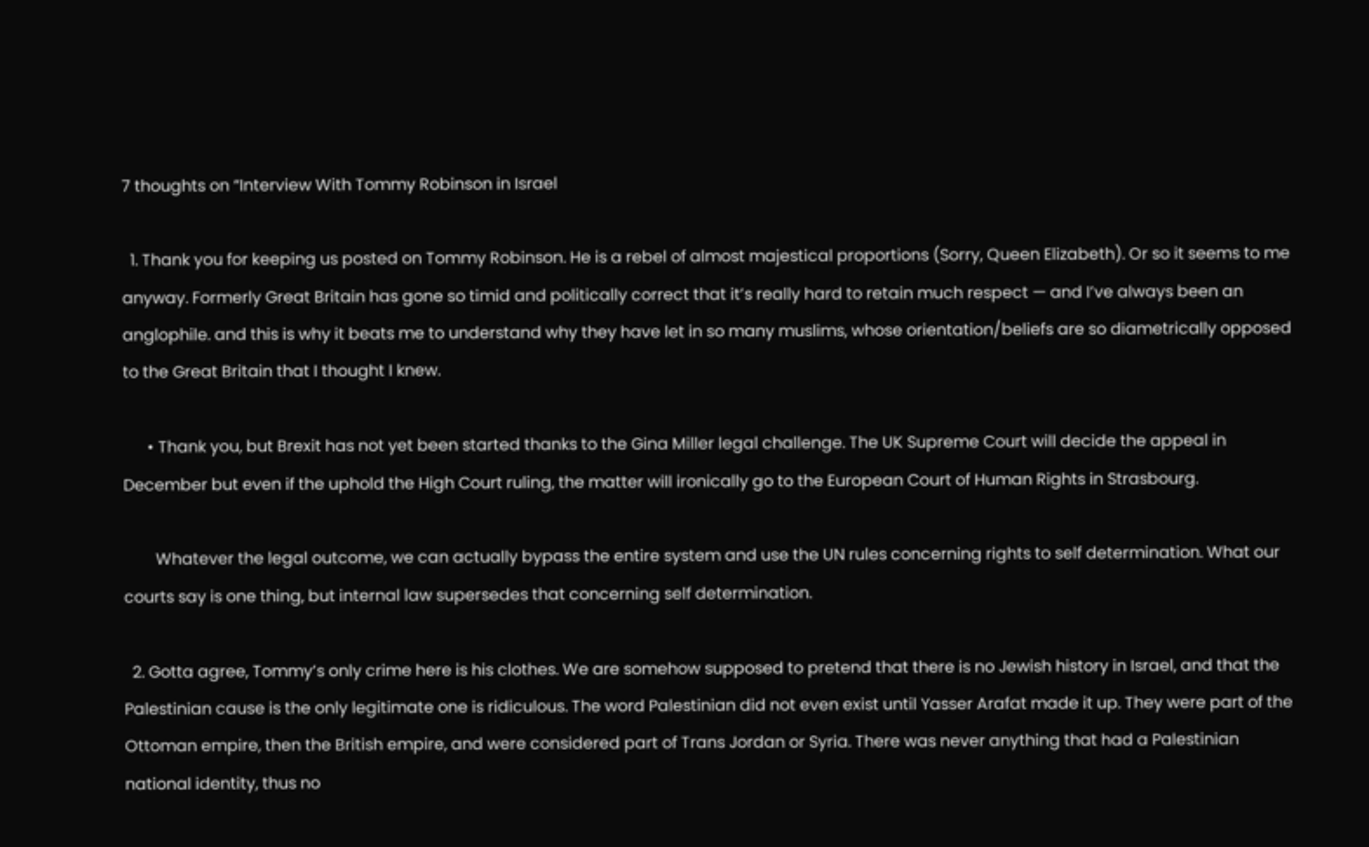7 thoughts on “Interview With Tommy Robinson in Israel

  1. Thank you for keeping us posted on Tommy Robinson. He is a rebel of almost majestical proportions (Sorry, Queen Elizabeth). Or so it seems to me anyway. Formerly Great Britain has gone so timid and politically correct that it’s really hard to retain much respect — and I’ve always been an anglophile. and this is why it beats me to understand why they have let in so many muslims, whose orientation/beliefs are so diametrically opposed to the Great Britain that I thought I knew.

      • Thank you, but Brexit has not yet been started thanks to the Gina Miller legal challenge. The UK Supreme Court will decide the appeal in December but even if the uphold the High Court ruling, the matter will ironically go to the European Court of Human Rights in Strasbourg.

        Whatever the legal outcome, we can actually bypass the entire system and use the UN rules concerning rights to self determination. What our courts say is one thing, but internal law supersedes that concerning self determination.

  2. Gotta agree, Tommy’s only crime here is his clothes. We are somehow supposed to pretend that there is no Jewish history in Israel, and that the Palestinian cause is the only legitimate one is ridiculous. The word Palestinian did not even exist until Yasser Arafat made it up. They were part of the Ottoman empire, then the British empire, and were considered part of Trans Jordan or Syria. There was never anything that had a Palestinian national identity, thus no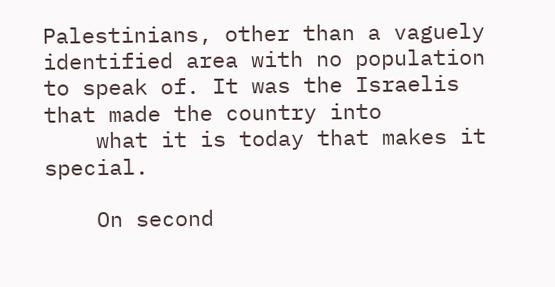Palestinians, other than a vaguely identified area with no population to speak of. It was the Israelis that made the country into
    what it is today that makes it special.

    On second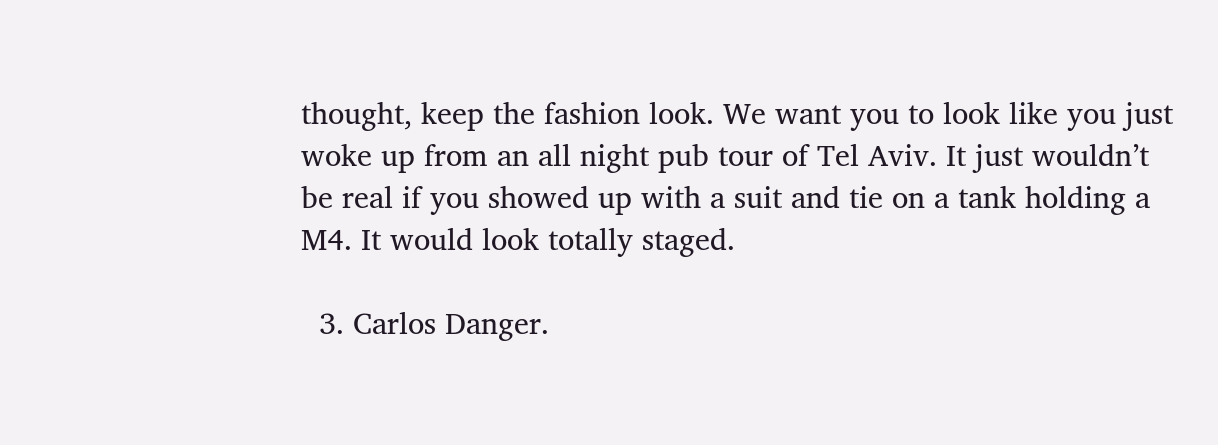thought, keep the fashion look. We want you to look like you just woke up from an all night pub tour of Tel Aviv. It just wouldn’t be real if you showed up with a suit and tie on a tank holding a M4. It would look totally staged.

  3. Carlos Danger.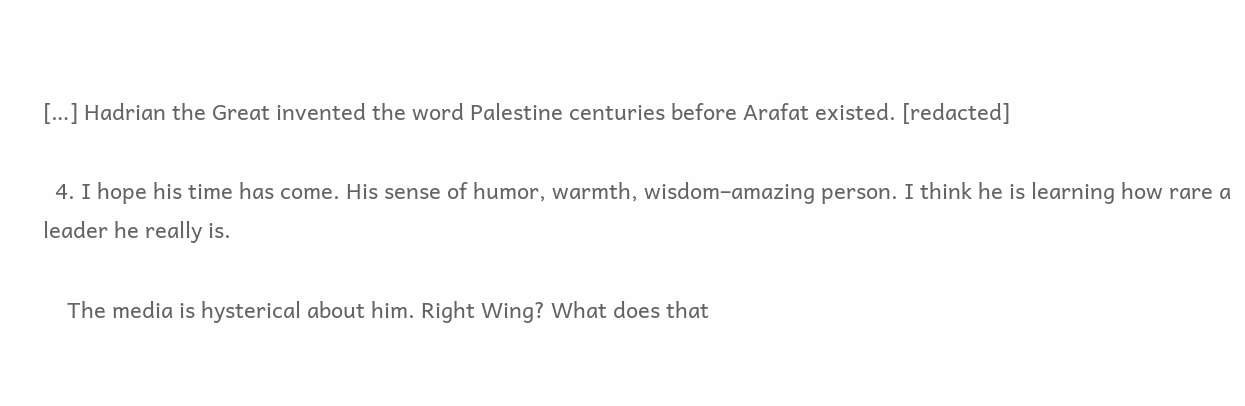[…] Hadrian the Great invented the word Palestine centuries before Arafat existed. [redacted]

  4. I hope his time has come. His sense of humor, warmth, wisdom–amazing person. I think he is learning how rare a leader he really is.

    The media is hysterical about him. Right Wing? What does that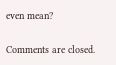even mean?

Comments are closed.